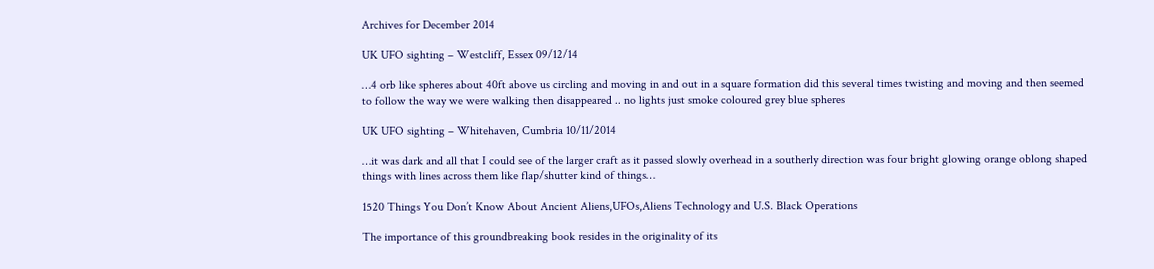Archives for December 2014

UK UFO sighting – Westcliff, Essex 09/12/14

…4 orb like spheres about 40ft above us circling and moving in and out in a square formation did this several times twisting and moving and then seemed to follow the way we were walking then disappeared .. no lights just smoke coloured grey blue spheres

UK UFO sighting – Whitehaven, Cumbria 10/11/2014

…it was dark and all that I could see of the larger craft as it passed slowly overhead in a southerly direction was four bright glowing orange oblong shaped things with lines across them like flap/shutter kind of things…

1520 Things You Don’t Know About Ancient Aliens,UFOs,Aliens Technology and U.S. Black Operations

The importance of this groundbreaking book resides in the originality of its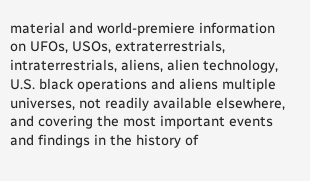material and world-premiere information on UFOs, USOs, extraterrestrials, intraterrestrials, aliens, alien technology, U.S. black operations and aliens multiple universes, not readily available elsewhere, and covering the most important events and findings in the history of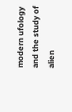modern ufology and the study of alien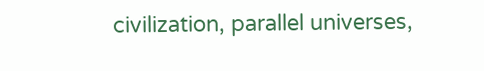civilization, parallel universes,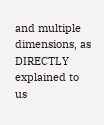and multiple dimensions, as DIRECTLY explained to us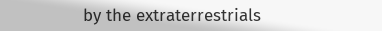by the extraterrestrials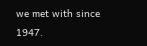we met with since 1947.